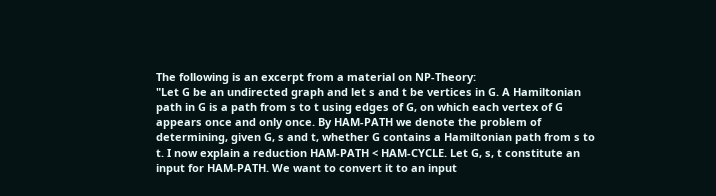The following is an excerpt from a material on NP-Theory:
"Let G be an undirected graph and let s and t be vertices in G. A Hamiltonian path in G is a path from s to t using edges of G, on which each vertex of G appears once and only once. By HAM-PATH we denote the problem of determining, given G, s and t, whether G contains a Hamiltonian path from s to t. I now explain a reduction HAM-PATH < HAM-CYCLE. Let G, s, t constitute an input for HAM-PATH. We want to convert it to an input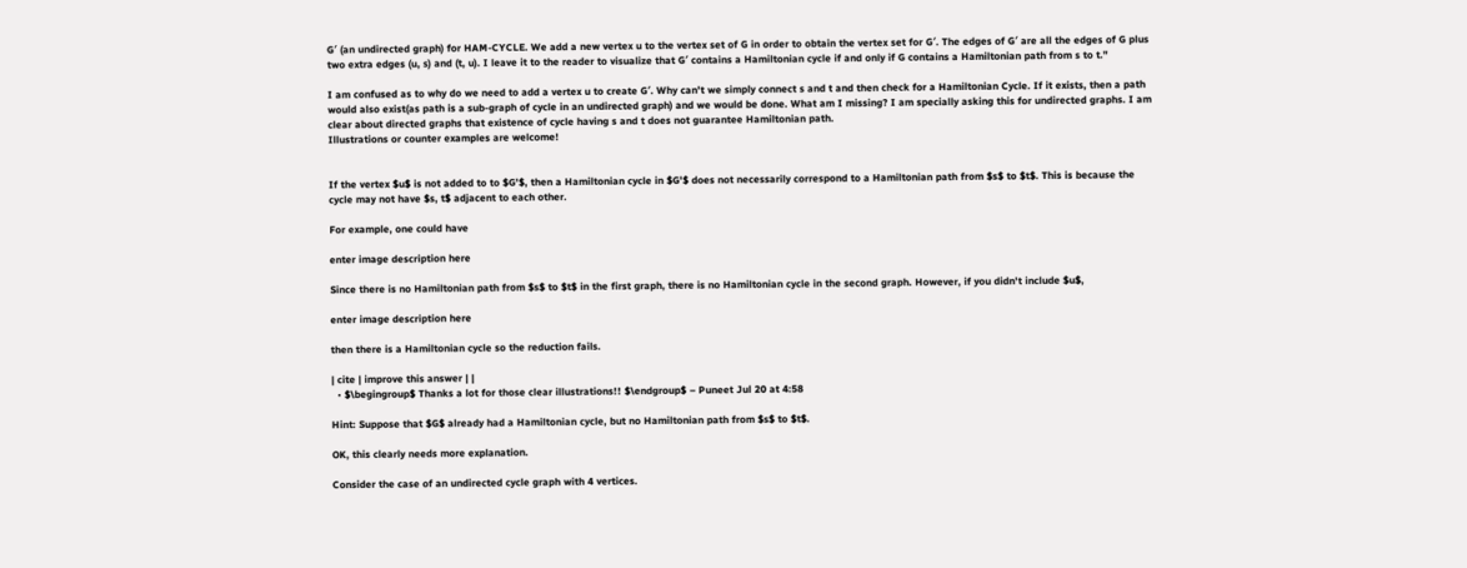G′ (an undirected graph) for HAM-CYCLE. We add a new vertex u to the vertex set of G in order to obtain the vertex set for G′. The edges of G′ are all the edges of G plus two extra edges (u, s) and (t, u). I leave it to the reader to visualize that G′ contains a Hamiltonian cycle if and only if G contains a Hamiltonian path from s to t."

I am confused as to why do we need to add a vertex u to create G′. Why can't we simply connect s and t and then check for a Hamiltonian Cycle. If it exists, then a path would also exist(as path is a sub-graph of cycle in an undirected graph) and we would be done. What am I missing? I am specially asking this for undirected graphs. I am clear about directed graphs that existence of cycle having s and t does not guarantee Hamiltonian path.
Illustrations or counter examples are welcome!


If the vertex $u$ is not added to to $G'$, then a Hamiltonian cycle in $G'$ does not necessarily correspond to a Hamiltonian path from $s$ to $t$. This is because the cycle may not have $s, t$ adjacent to each other.

For example, one could have

enter image description here

Since there is no Hamiltonian path from $s$ to $t$ in the first graph, there is no Hamiltonian cycle in the second graph. However, if you didn't include $u$,

enter image description here

then there is a Hamiltonian cycle so the reduction fails.

| cite | improve this answer | |
  • $\begingroup$ Thanks a lot for those clear illustrations!! $\endgroup$ – Puneet Jul 20 at 4:58

Hint: Suppose that $G$ already had a Hamiltonian cycle, but no Hamiltonian path from $s$ to $t$.

OK, this clearly needs more explanation.

Consider the case of an undirected cycle graph with 4 vertices.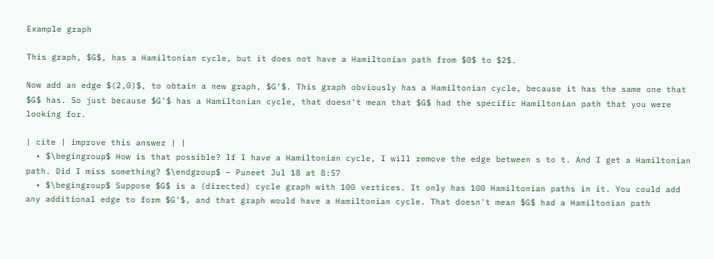Example graph

This graph, $G$, has a Hamiltonian cycle, but it does not have a Hamiltonian path from $0$ to $2$.

Now add an edge $(2,0)$, to obtain a new graph, $G'$. This graph obviously has a Hamiltonian cycle, because it has the same one that $G$ has. So just because $G'$ has a Hamiltonian cycle, that doesn't mean that $G$ had the specific Hamiltonian path that you were looking for.

| cite | improve this answer | |
  • $\begingroup$ How is that possible? If I have a Hamiltonian cycle, I will remove the edge between s to t. And I get a Hamiltonian path. Did I miss something? $\endgroup$ – Puneet Jul 18 at 8:57
  • $\begingroup$ Suppose $G$ is a (directed) cycle graph with 100 vertices. It only has 100 Hamiltonian paths in it. You could add any additional edge to form $G'$, and that graph would have a Hamiltonian cycle. That doesn't mean $G$ had a Hamiltonian path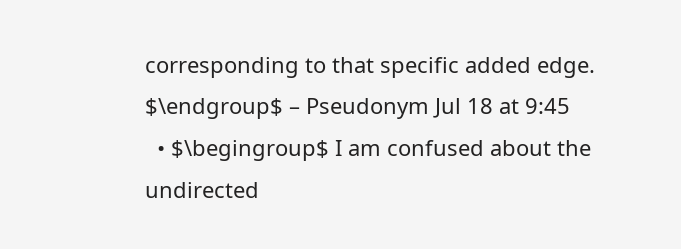corresponding to that specific added edge. $\endgroup$ – Pseudonym Jul 18 at 9:45
  • $\begingroup$ I am confused about the undirected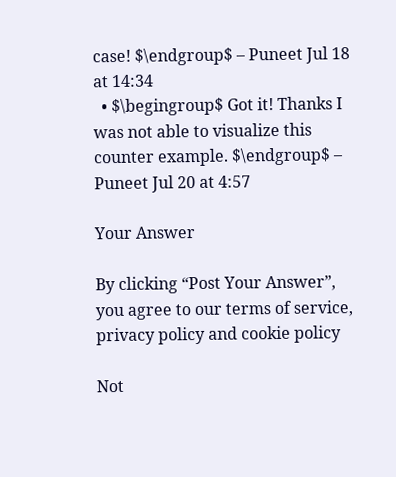case! $\endgroup$ – Puneet Jul 18 at 14:34
  • $\begingroup$ Got it! Thanks I was not able to visualize this counter example. $\endgroup$ – Puneet Jul 20 at 4:57

Your Answer

By clicking “Post Your Answer”, you agree to our terms of service, privacy policy and cookie policy

Not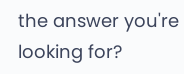the answer you're looking for?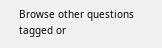Browse other questions tagged or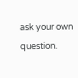ask your own question.